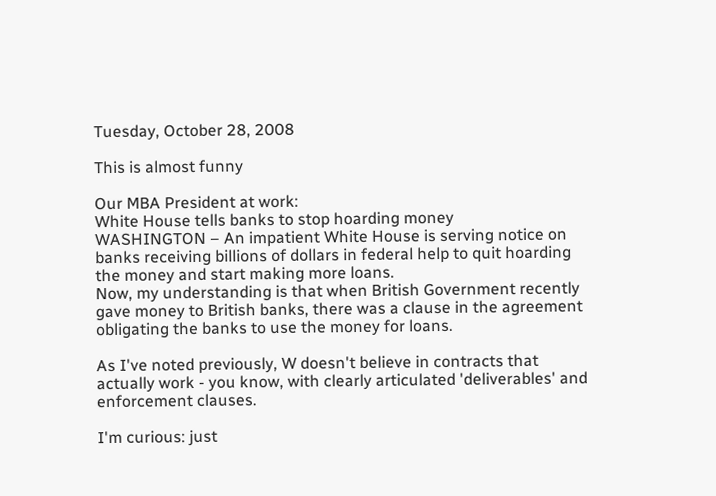Tuesday, October 28, 2008

This is almost funny

Our MBA President at work:
White House tells banks to stop hoarding money
WASHINGTON – An impatient White House is serving notice on banks receiving billions of dollars in federal help to quit hoarding the money and start making more loans.
Now, my understanding is that when British Government recently gave money to British banks, there was a clause in the agreement obligating the banks to use the money for loans.

As I've noted previously, W doesn't believe in contracts that actually work - you know, with clearly articulated 'deliverables' and enforcement clauses.

I'm curious: just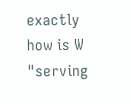exactly how is W "serving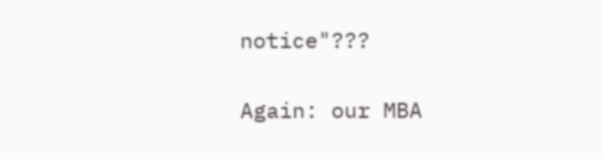notice"???

Again: our MBA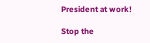President at work!

Stop the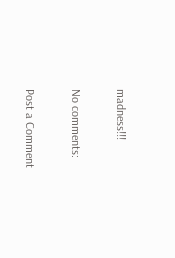madness!!!

No comments:

Post a Comment